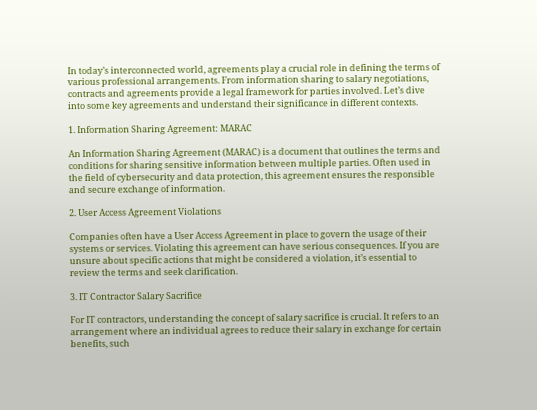In today’s interconnected world, agreements play a crucial role in defining the terms of various professional arrangements. From information sharing to salary negotiations, contracts and agreements provide a legal framework for parties involved. Let’s dive into some key agreements and understand their significance in different contexts.

1. Information Sharing Agreement: MARAC

An Information Sharing Agreement (MARAC) is a document that outlines the terms and conditions for sharing sensitive information between multiple parties. Often used in the field of cybersecurity and data protection, this agreement ensures the responsible and secure exchange of information.

2. User Access Agreement Violations

Companies often have a User Access Agreement in place to govern the usage of their systems or services. Violating this agreement can have serious consequences. If you are unsure about specific actions that might be considered a violation, it’s essential to review the terms and seek clarification.

3. IT Contractor Salary Sacrifice

For IT contractors, understanding the concept of salary sacrifice is crucial. It refers to an arrangement where an individual agrees to reduce their salary in exchange for certain benefits, such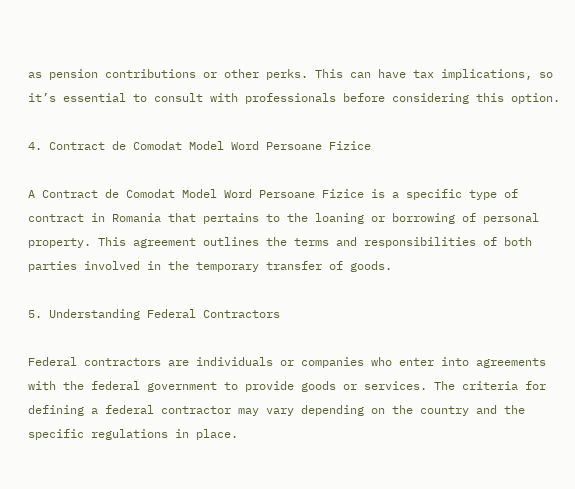as pension contributions or other perks. This can have tax implications, so it’s essential to consult with professionals before considering this option.

4. Contract de Comodat Model Word Persoane Fizice

A Contract de Comodat Model Word Persoane Fizice is a specific type of contract in Romania that pertains to the loaning or borrowing of personal property. This agreement outlines the terms and responsibilities of both parties involved in the temporary transfer of goods.

5. Understanding Federal Contractors

Federal contractors are individuals or companies who enter into agreements with the federal government to provide goods or services. The criteria for defining a federal contractor may vary depending on the country and the specific regulations in place.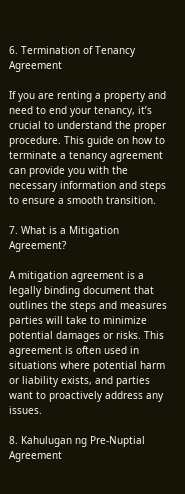6. Termination of Tenancy Agreement

If you are renting a property and need to end your tenancy, it’s crucial to understand the proper procedure. This guide on how to terminate a tenancy agreement can provide you with the necessary information and steps to ensure a smooth transition.

7. What is a Mitigation Agreement?

A mitigation agreement is a legally binding document that outlines the steps and measures parties will take to minimize potential damages or risks. This agreement is often used in situations where potential harm or liability exists, and parties want to proactively address any issues.

8. Kahulugan ng Pre-Nuptial Agreement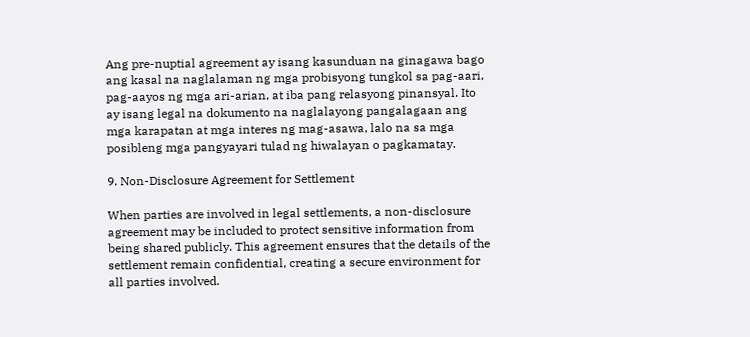Ang pre-nuptial agreement ay isang kasunduan na ginagawa bago ang kasal na naglalaman ng mga probisyong tungkol sa pag-aari, pag-aayos ng mga ari-arian, at iba pang relasyong pinansyal. Ito ay isang legal na dokumento na naglalayong pangalagaan ang mga karapatan at mga interes ng mag-asawa, lalo na sa mga posibleng mga pangyayari tulad ng hiwalayan o pagkamatay.

9. Non-Disclosure Agreement for Settlement

When parties are involved in legal settlements, a non-disclosure agreement may be included to protect sensitive information from being shared publicly. This agreement ensures that the details of the settlement remain confidential, creating a secure environment for all parties involved.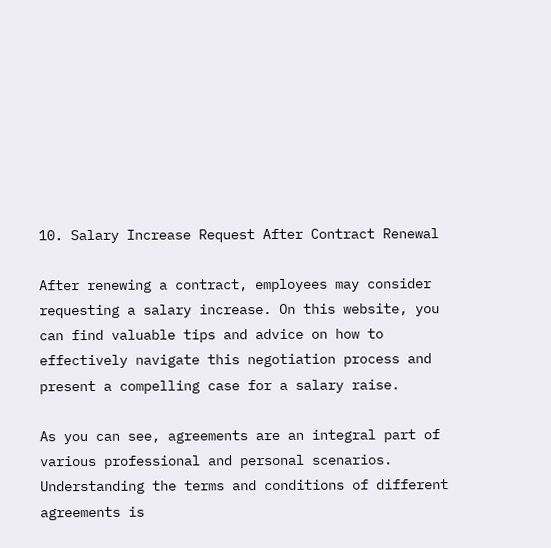10. Salary Increase Request After Contract Renewal

After renewing a contract, employees may consider requesting a salary increase. On this website, you can find valuable tips and advice on how to effectively navigate this negotiation process and present a compelling case for a salary raise.

As you can see, agreements are an integral part of various professional and personal scenarios. Understanding the terms and conditions of different agreements is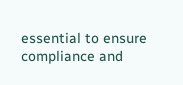essential to ensure compliance and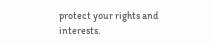protect your rights and interests.